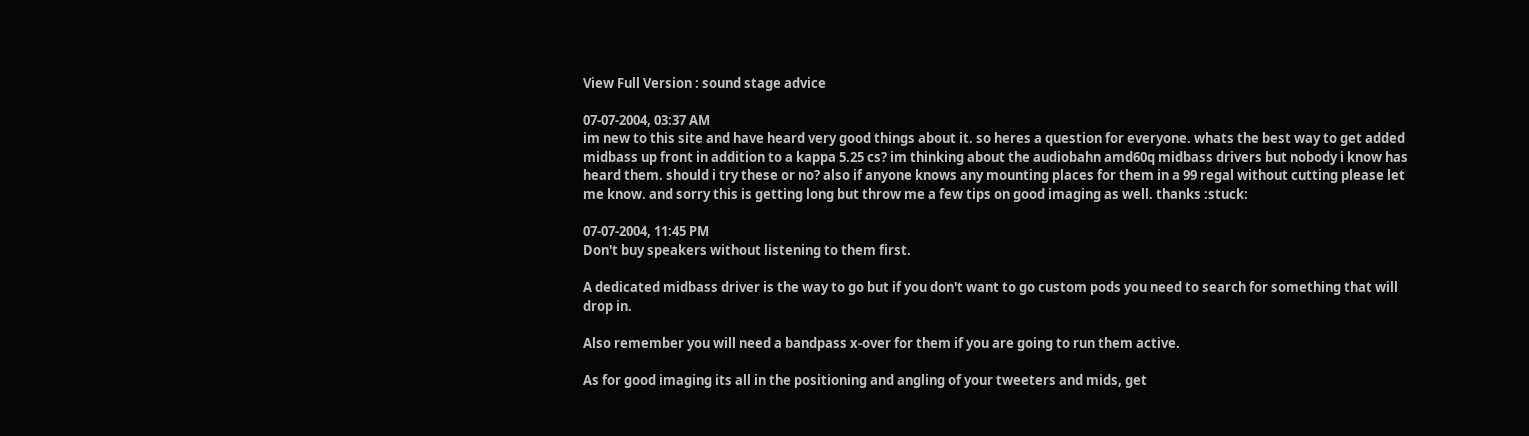View Full Version : sound stage advice

07-07-2004, 03:37 AM
im new to this site and have heard very good things about it. so heres a question for everyone. whats the best way to get added midbass up front in addition to a kappa 5.25 cs? im thinking about the audiobahn amd60q midbass drivers but nobody i know has heard them. should i try these or no? also if anyone knows any mounting places for them in a 99 regal without cutting please let me know. and sorry this is getting long but throw me a few tips on good imaging as well. thanks :stuck:

07-07-2004, 11:45 PM
Don't buy speakers without listening to them first.

A dedicated midbass driver is the way to go but if you don't want to go custom pods you need to search for something that will drop in.

Also remember you will need a bandpass x-over for them if you are going to run them active.

As for good imaging its all in the positioning and angling of your tweeters and mids, get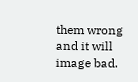them wrong and it will image bad.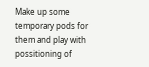Make up some temporary pods for them and play with possitioning of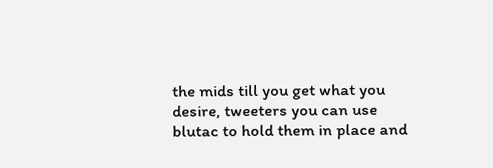the mids till you get what you desire, tweeters you can use blutac to hold them in place and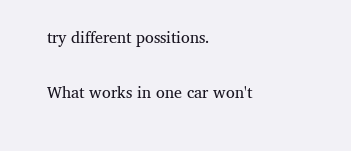try different possitions.

What works in one car won't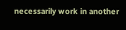necessarily work in another